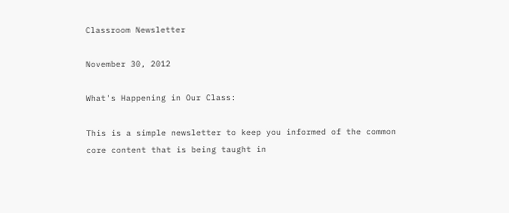Classroom Newsletter

November 30, 2012

What's Happening in Our Class:

This is a simple newsletter to keep you informed of the common core content that is being taught in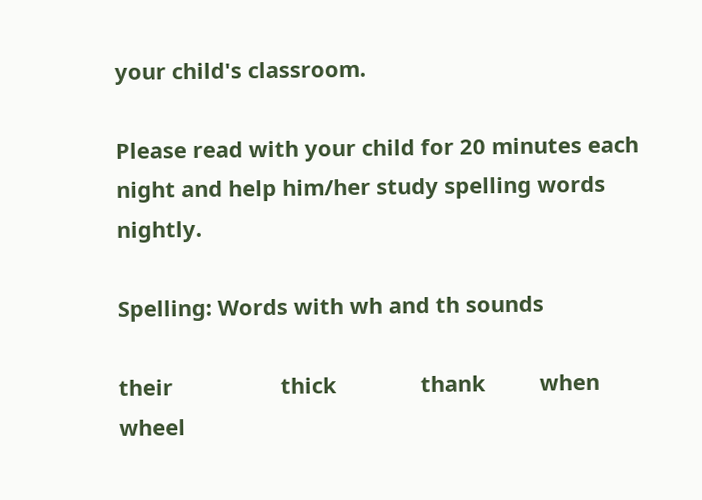your child's classroom.

Please read with your child for 20 minutes each night and help him/her study spelling words nightly.

Spelling: Words with wh and th sounds

their                  thick              thank         when           wheel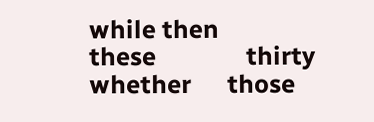while then                these               thirty            whether      those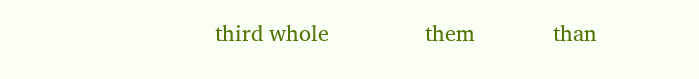third whole                them             than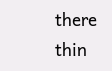there             thin